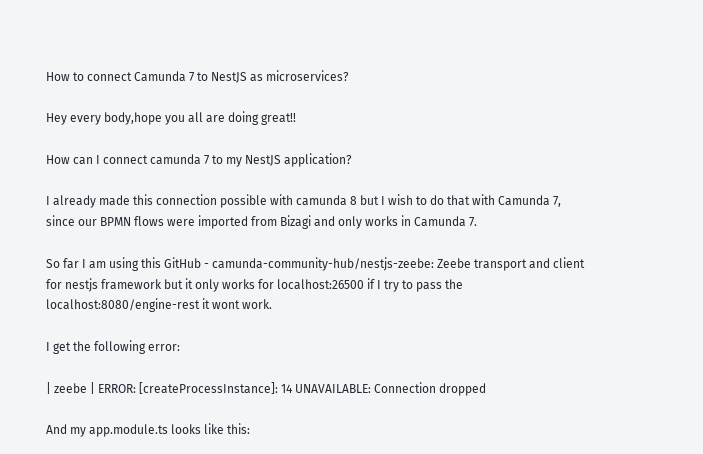How to connect Camunda 7 to NestJS as microservices?

Hey every body,hope you all are doing great!!

How can I connect camunda 7 to my NestJS application?

I already made this connection possible with camunda 8 but I wish to do that with Camunda 7, since our BPMN flows were imported from Bizagi and only works in Camunda 7.

So far I am using this GitHub - camunda-community-hub/nestjs-zeebe: Zeebe transport and client for nestjs framework but it only works for localhost:26500 if I try to pass the localhost:8080/engine-rest it wont work.

I get the following error:

| zeebe | ERROR: [createProcessInstance]: 14 UNAVAILABLE: Connection dropped

And my app.module.ts looks like this: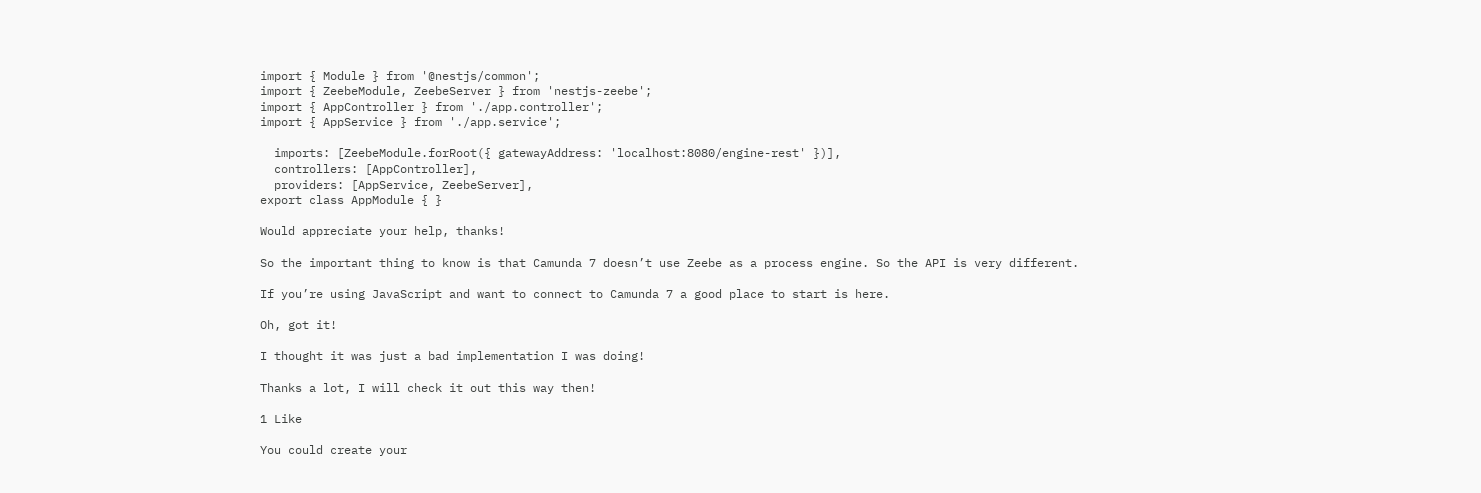import { Module } from '@nestjs/common';
import { ZeebeModule, ZeebeServer } from 'nestjs-zeebe';
import { AppController } from './app.controller';
import { AppService } from './app.service';

  imports: [ZeebeModule.forRoot({ gatewayAddress: 'localhost:8080/engine-rest' })],
  controllers: [AppController],
  providers: [AppService, ZeebeServer],
export class AppModule { }

Would appreciate your help, thanks!

So the important thing to know is that Camunda 7 doesn’t use Zeebe as a process engine. So the API is very different.

If you’re using JavaScript and want to connect to Camunda 7 a good place to start is here.

Oh, got it!

I thought it was just a bad implementation I was doing!

Thanks a lot, I will check it out this way then!

1 Like

You could create your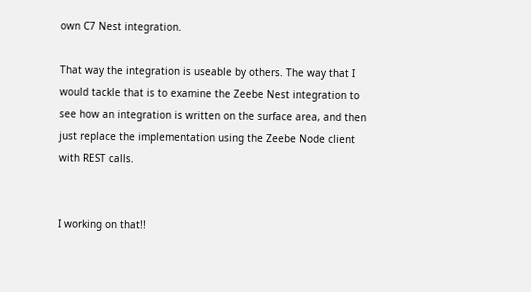own C7 Nest integration.

That way the integration is useable by others. The way that I would tackle that is to examine the Zeebe Nest integration to see how an integration is written on the surface area, and then just replace the implementation using the Zeebe Node client with REST calls.


I working on that!!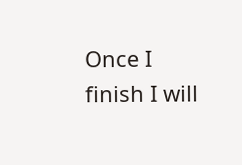Once I finish I will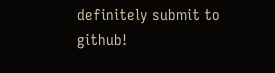definitely submit to github!